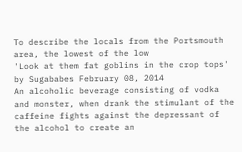To describe the locals from the Portsmouth area, the lowest of the low
'Look at them fat goblins in the crop tops'
by Sugababes February 08, 2014
An alcoholic beverage consisting of vodka and monster, when drank the stimulant of the caffeine fights against the depressant of the alcohol to create an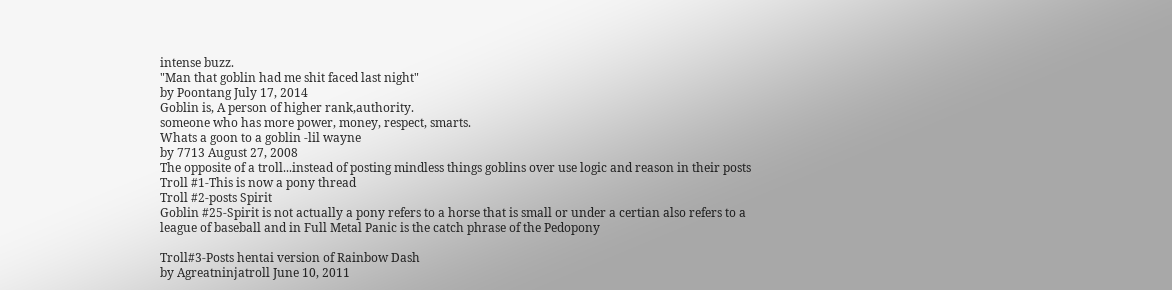intense buzz.
"Man that goblin had me shit faced last night"
by Poontang July 17, 2014
Goblin is, A person of higher rank,authority.
someone who has more power, money, respect, smarts.
Whats a goon to a goblin -lil wayne
by 7713 August 27, 2008
The opposite of a troll...instead of posting mindless things goblins over use logic and reason in their posts
Troll #1-This is now a pony thread
Troll #2-posts Spirit
Goblin #25-Spirit is not actually a pony refers to a horse that is small or under a certian also refers to a league of baseball and in Full Metal Panic is the catch phrase of the Pedopony

Troll#3-Posts hentai version of Rainbow Dash
by Agreatninjatroll June 10, 2011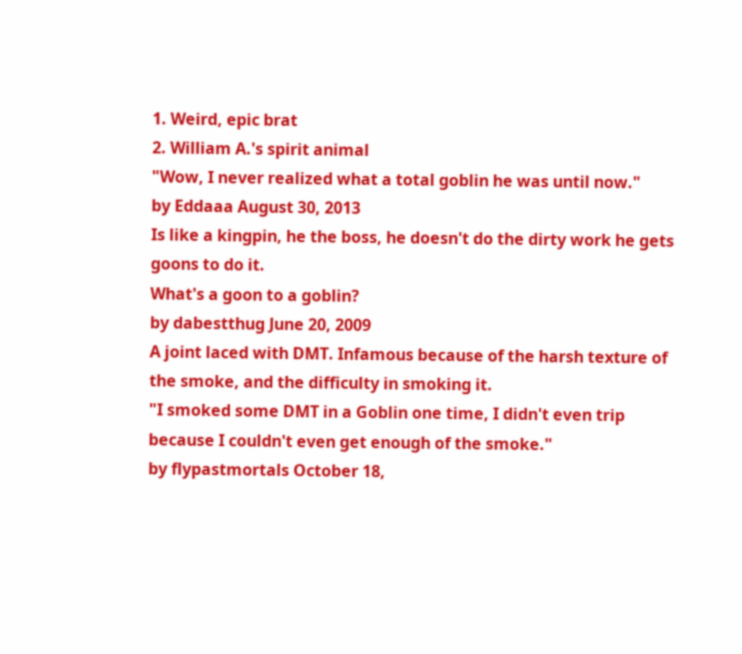1. Weird, epic brat
2. William A.'s spirit animal
"Wow, I never realized what a total goblin he was until now."
by Eddaaa August 30, 2013
Is like a kingpin, he the boss, he doesn't do the dirty work he gets goons to do it.
What's a goon to a goblin?
by dabestthug June 20, 2009
A joint laced with DMT. Infamous because of the harsh texture of the smoke, and the difficulty in smoking it.
"I smoked some DMT in a Goblin one time, I didn't even trip because I couldn't even get enough of the smoke."
by flypastmortals October 18,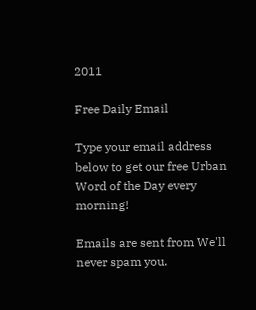2011

Free Daily Email

Type your email address below to get our free Urban Word of the Day every morning!

Emails are sent from We'll never spam you.